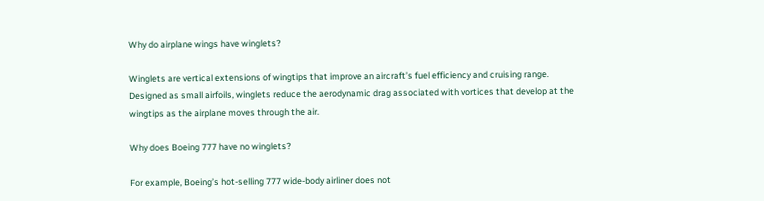Why do airplane wings have winglets?

Winglets are vertical extensions of wingtips that improve an aircraft’s fuel efficiency and cruising range. Designed as small airfoils, winglets reduce the aerodynamic drag associated with vortices that develop at the wingtips as the airplane moves through the air.

Why does Boeing 777 have no winglets?

For example, Boeing’s hot-selling 777 wide-body airliner does not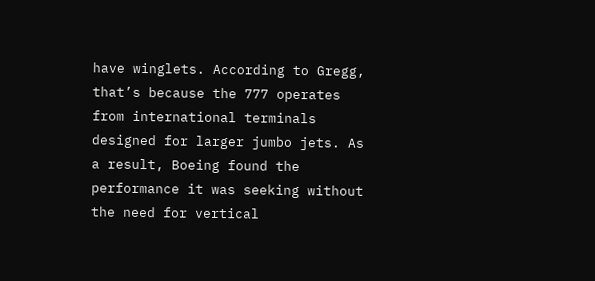have winglets. According to Gregg, that’s because the 777 operates from international terminals designed for larger jumbo jets. As a result, Boeing found the performance it was seeking without the need for vertical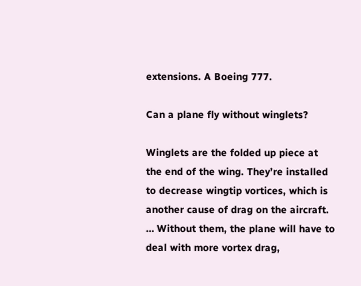extensions. A Boeing 777.

Can a plane fly without winglets?

Winglets are the folded up piece at the end of the wing. They’re installed to decrease wingtip vortices, which is another cause of drag on the aircraft. … Without them, the plane will have to deal with more vortex drag,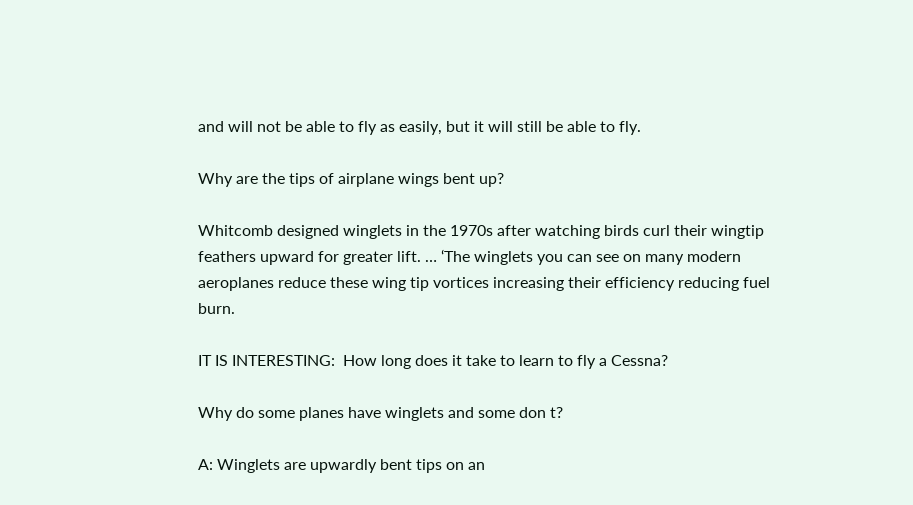and will not be able to fly as easily, but it will still be able to fly.

Why are the tips of airplane wings bent up?

Whitcomb designed winglets in the 1970s after watching birds curl their wingtip feathers upward for greater lift. … ‘The winglets you can see on many modern aeroplanes reduce these wing tip vortices increasing their efficiency reducing fuel burn.

IT IS INTERESTING:  How long does it take to learn to fly a Cessna?

Why do some planes have winglets and some don t?

A: Winglets are upwardly bent tips on an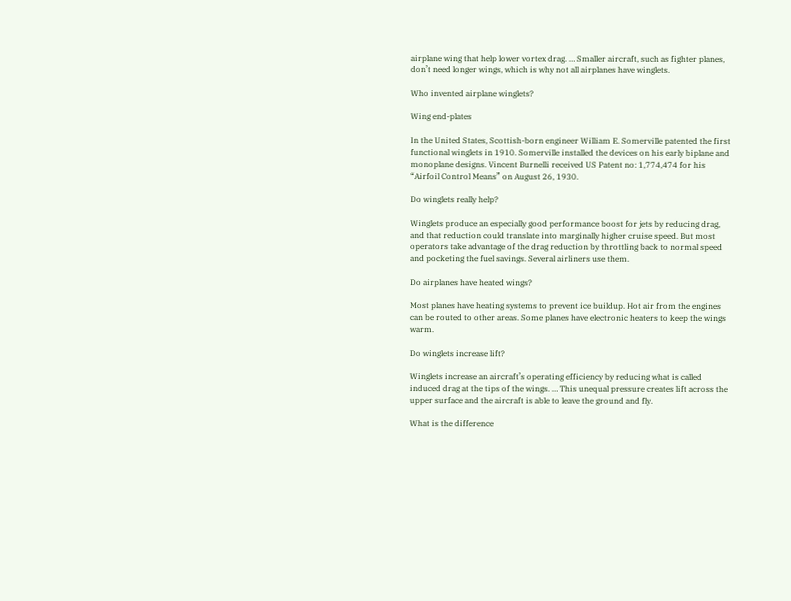airplane wing that help lower vortex drag. … Smaller aircraft, such as fighter planes, don’t need longer wings, which is why not all airplanes have winglets.

Who invented airplane winglets?

Wing end-plates

In the United States, Scottish-born engineer William E. Somerville patented the first functional winglets in 1910. Somerville installed the devices on his early biplane and monoplane designs. Vincent Burnelli received US Patent no: 1,774,474 for his “Airfoil Control Means” on August 26, 1930.

Do winglets really help?

Winglets produce an especially good performance boost for jets by reducing drag, and that reduction could translate into marginally higher cruise speed. But most operators take advantage of the drag reduction by throttling back to normal speed and pocketing the fuel savings. Several airliners use them.

Do airplanes have heated wings?

Most planes have heating systems to prevent ice buildup. Hot air from the engines can be routed to other areas. Some planes have electronic heaters to keep the wings warm.

Do winglets increase lift?

Winglets increase an aircraft’s operating efficiency by reducing what is called induced drag at the tips of the wings. … This unequal pressure creates lift across the upper surface and the aircraft is able to leave the ground and fly.

What is the difference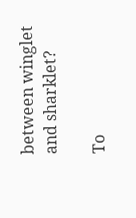between winglet and sharklet?

To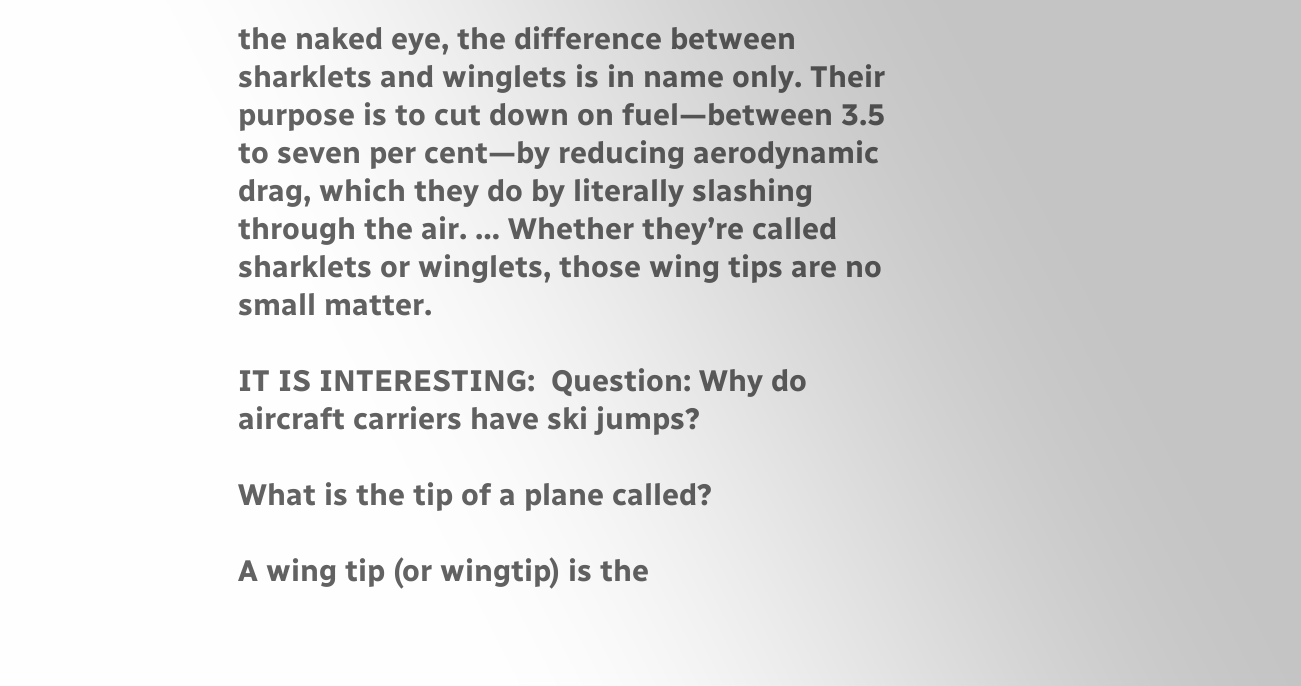the naked eye, the difference between sharklets and winglets is in name only. Their purpose is to cut down on fuel—between 3.5 to seven per cent—by reducing aerodynamic drag, which they do by literally slashing through the air. … Whether they’re called sharklets or winglets, those wing tips are no small matter.

IT IS INTERESTING:  Question: Why do aircraft carriers have ski jumps?

What is the tip of a plane called?

A wing tip (or wingtip) is the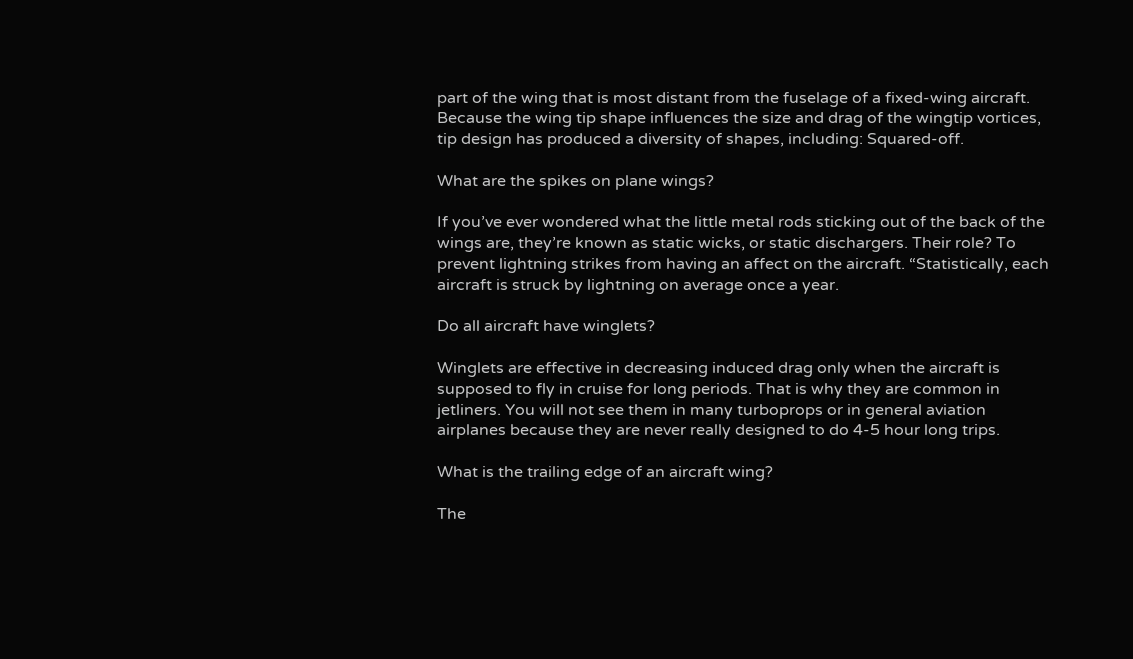part of the wing that is most distant from the fuselage of a fixed-wing aircraft. Because the wing tip shape influences the size and drag of the wingtip vortices, tip design has produced a diversity of shapes, including: Squared-off.

What are the spikes on plane wings?

If you’ve ever wondered what the little metal rods sticking out of the back of the wings are, they’re known as static wicks, or static dischargers. Their role? To prevent lightning strikes from having an affect on the aircraft. “Statistically, each aircraft is struck by lightning on average once a year.

Do all aircraft have winglets?

Winglets are effective in decreasing induced drag only when the aircraft is supposed to fly in cruise for long periods. That is why they are common in jetliners. You will not see them in many turboprops or in general aviation airplanes because they are never really designed to do 4-5 hour long trips.

What is the trailing edge of an aircraft wing?

The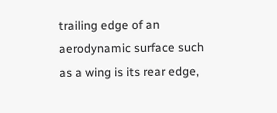trailing edge of an aerodynamic surface such as a wing is its rear edge,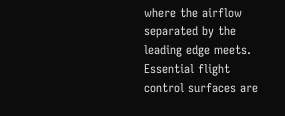where the airflow separated by the leading edge meets. Essential flight control surfaces are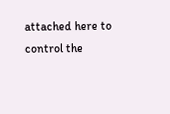attached here to control the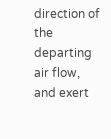direction of the departing air flow, and exert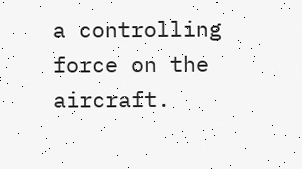a controlling force on the aircraft.